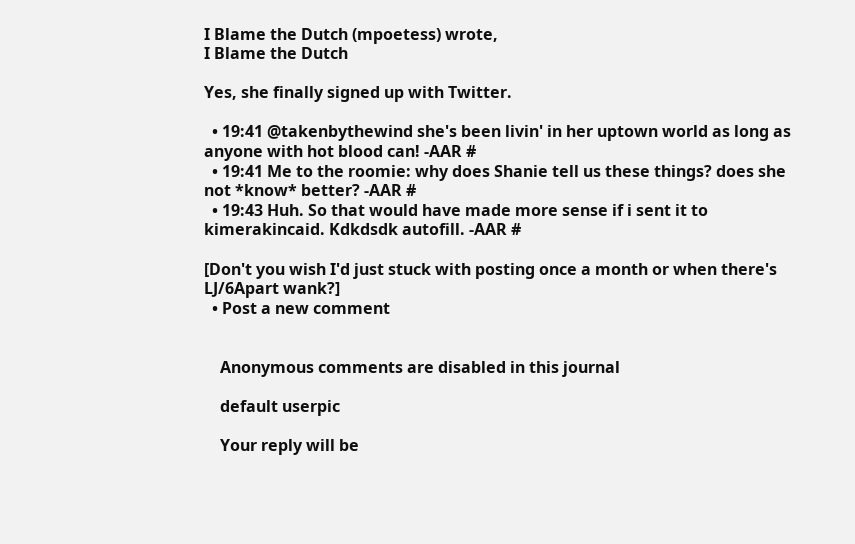I Blame the Dutch (mpoetess) wrote,
I Blame the Dutch

Yes, she finally signed up with Twitter.

  • 19:41 @takenbythewind she's been livin' in her uptown world as long as anyone with hot blood can! -AAR #
  • 19:41 Me to the roomie: why does Shanie tell us these things? does she not *know* better? -AAR #
  • 19:43 Huh. So that would have made more sense if i sent it to kimerakincaid. Kdkdsdk autofill. -AAR #

[Don't you wish I'd just stuck with posting once a month or when there's LJ/6Apart wank?]
  • Post a new comment


    Anonymous comments are disabled in this journal

    default userpic

    Your reply will be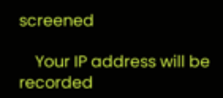screened

    Your IP address will be recorded